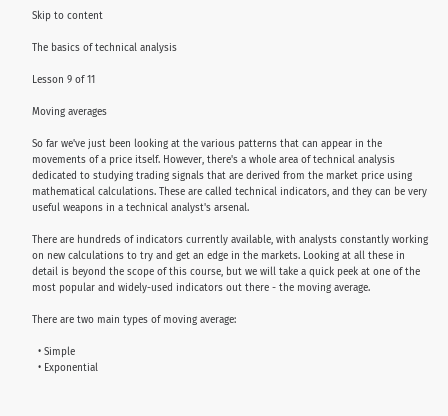Skip to content

The basics of technical analysis

Lesson 9 of 11

Moving averages

So far we've just been looking at the various patterns that can appear in the movements of a price itself. However, there's a whole area of technical analysis dedicated to studying trading signals that are derived from the market price using mathematical calculations. These are called technical indicators, and they can be very useful weapons in a technical analyst's arsenal.

There are hundreds of indicators currently available, with analysts constantly working on new calculations to try and get an edge in the markets. Looking at all these in detail is beyond the scope of this course, but we will take a quick peek at one of the most popular and widely-used indicators out there - the moving average.

There are two main types of moving average:

  • Simple
  • Exponential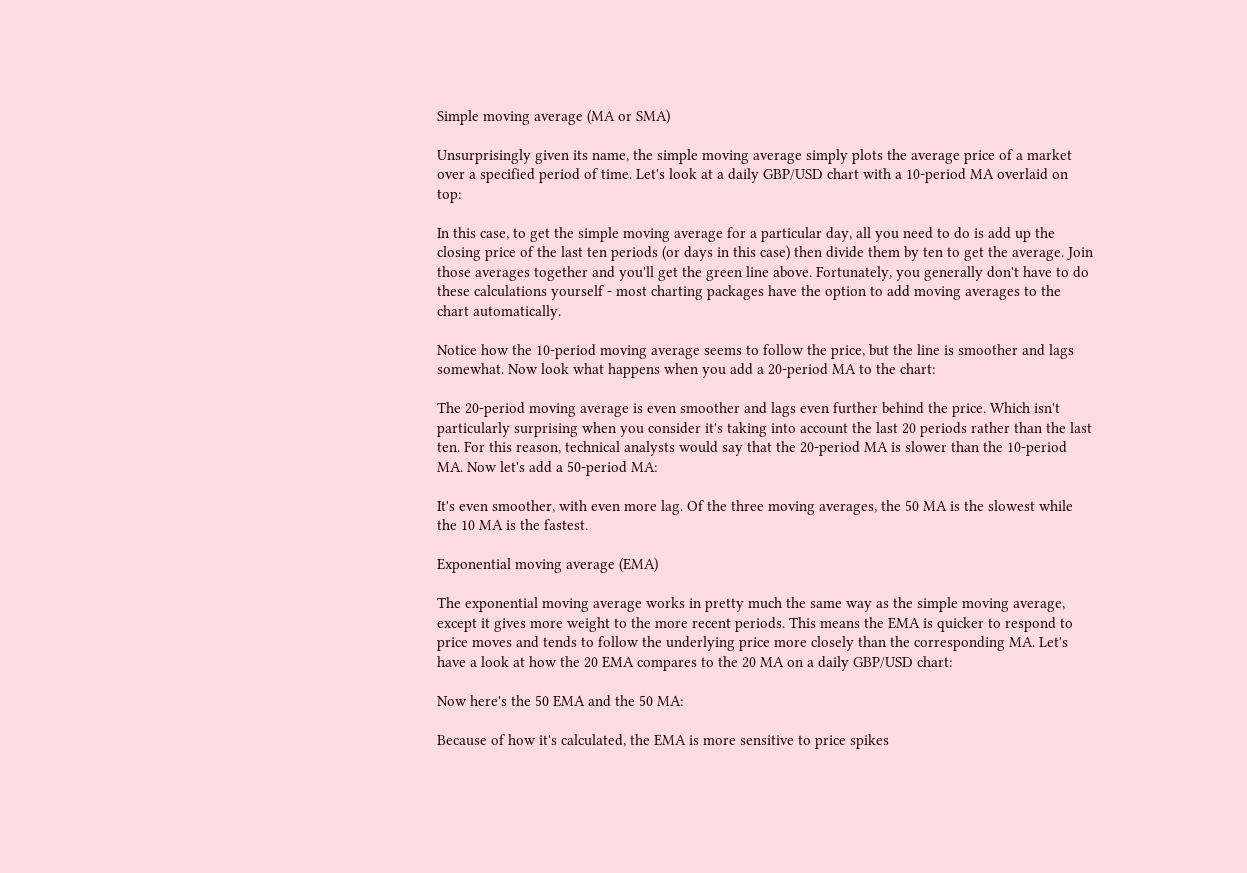Simple moving average (MA or SMA)

Unsurprisingly given its name, the simple moving average simply plots the average price of a market over a specified period of time. Let's look at a daily GBP/USD chart with a 10-period MA overlaid on top:

In this case, to get the simple moving average for a particular day, all you need to do is add up the closing price of the last ten periods (or days in this case) then divide them by ten to get the average. Join those averages together and you'll get the green line above. Fortunately, you generally don't have to do these calculations yourself - most charting packages have the option to add moving averages to the chart automatically.

Notice how the 10-period moving average seems to follow the price, but the line is smoother and lags somewhat. Now look what happens when you add a 20-period MA to the chart:

The 20-period moving average is even smoother and lags even further behind the price. Which isn't particularly surprising when you consider it's taking into account the last 20 periods rather than the last ten. For this reason, technical analysts would say that the 20-period MA is slower than the 10-period MA. Now let's add a 50-period MA:

It's even smoother, with even more lag. Of the three moving averages, the 50 MA is the slowest while the 10 MA is the fastest.

Exponential moving average (EMA)

The exponential moving average works in pretty much the same way as the simple moving average, except it gives more weight to the more recent periods. This means the EMA is quicker to respond to price moves and tends to follow the underlying price more closely than the corresponding MA. Let's have a look at how the 20 EMA compares to the 20 MA on a daily GBP/USD chart:

Now here's the 50 EMA and the 50 MA:

Because of how it's calculated, the EMA is more sensitive to price spikes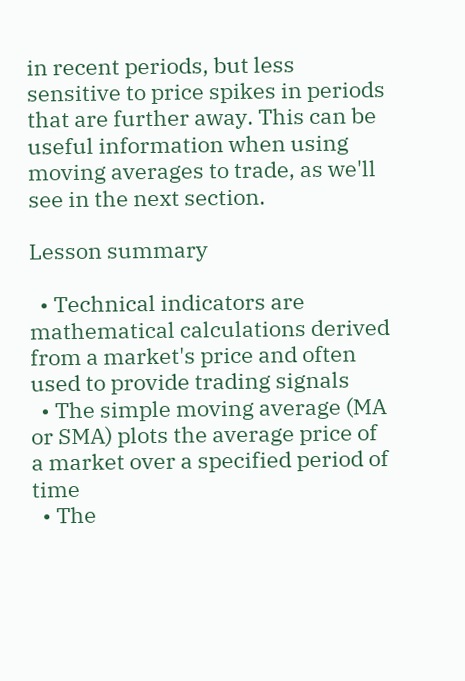in recent periods, but less sensitive to price spikes in periods that are further away. This can be useful information when using moving averages to trade, as we'll see in the next section.

Lesson summary

  • Technical indicators are mathematical calculations derived from a market's price and often used to provide trading signals
  • The simple moving average (MA or SMA) plots the average price of a market over a specified period of time
  • The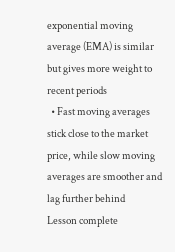exponential moving average (EMA) is similar but gives more weight to recent periods
  • Fast moving averages stick close to the market price, while slow moving averages are smoother and lag further behind
Lesson complete